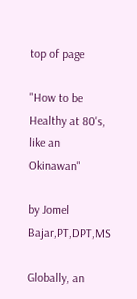top of page

"How to be Healthy at 80's, like an Okinawan"

by Jomel Bajar,PT,DPT,MS

Globally, an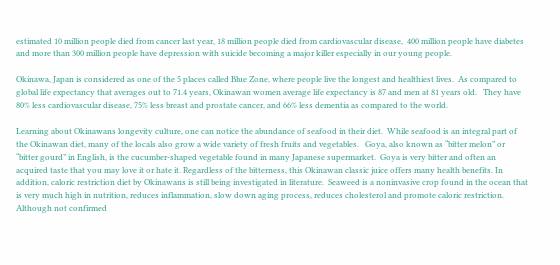estimated 10 million people died from cancer last year, 18 million people died from cardiovascular disease,  400 million people have diabetes and more than 300 million people have depression with suicide becoming a major killer especially in our young people.

Okinawa, Japan is considered as one of the 5 places called Blue Zone, where people live the longest and healthiest lives.  As compared to global life expectancy that averages out to 71.4 years, Okinawan women average life expectancy is 87 and men at 81 years old.   They have 80% less cardiovascular disease, 75% less breast and prostate cancer, and 66% less dementia as compared to the world.

Learning about Okinawans longevity culture, one can notice the abundance of seafood in their diet.  While seafood is an integral part of the Okinawan diet, many of the locals also grow a wide variety of fresh fruits and vegetables.   Goya, also known as “bitter melon” or “bitter gourd” in English, is the cucumber-shaped vegetable found in many Japanese supermarket.  Goya is very bitter and often an acquired taste that you may love it or hate it. Regardless of the bitterness, this Okinawan classic juice offers many health benefits. In addition, caloric restriction diet by Okinawans is still being investigated in literature.  Seaweed is a noninvasive crop found in the ocean that is very much high in nutrition, reduces inflammation, slow down aging process, reduces cholesterol and promote caloric restriction.  Although not confirmed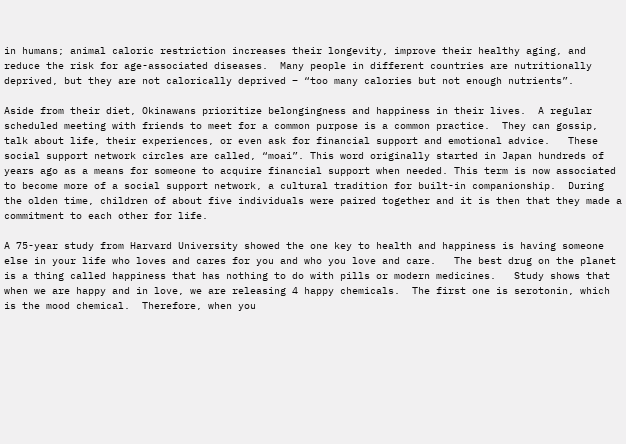in humans; animal caloric restriction increases their longevity, improve their healthy aging, and reduce the risk for age-associated diseases.  Many people in different countries are nutritionally deprived, but they are not calorically deprived – “too many calories but not enough nutrients”.

Aside from their diet, Okinawans prioritize belongingness and happiness in their lives.  A regular scheduled meeting with friends to meet for a common purpose is a common practice.  They can gossip, talk about life, their experiences, or even ask for financial support and emotional advice.   These social support network circles are called, “moai”. This word originally started in Japan hundreds of years ago as a means for someone to acquire financial support when needed. This term is now associated to become more of a social support network, a cultural tradition for built-in companionship.  During the olden time, children of about five individuals were paired together and it is then that they made a commitment to each other for life.

A 75-year study from Harvard University showed the one key to health and happiness is having someone else in your life who loves and cares for you and who you love and care.   The best drug on the planet is a thing called happiness that has nothing to do with pills or modern medicines.   Study shows that when we are happy and in love, we are releasing 4 happy chemicals.  The first one is serotonin, which is the mood chemical.  Therefore, when you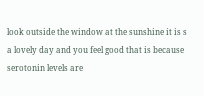look outside the window at the sunshine it is s a lovely day and you feel good that is because serotonin levels are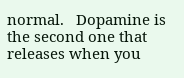normal.   Dopamine is the second one that releases when you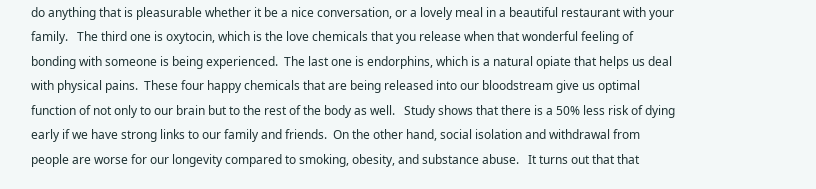do anything that is pleasurable whether it be a nice conversation, or a lovely meal in a beautiful restaurant with your family.   The third one is oxytocin, which is the love chemicals that you release when that wonderful feeling of bonding with someone is being experienced.  The last one is endorphins, which is a natural opiate that helps us deal with physical pains.  These four happy chemicals that are being released into our bloodstream give us optimal function of not only to our brain but to the rest of the body as well.   Study shows that there is a 50% less risk of dying early if we have strong links to our family and friends.  On the other hand, social isolation and withdrawal from people are worse for our longevity compared to smoking, obesity, and substance abuse.   It turns out that that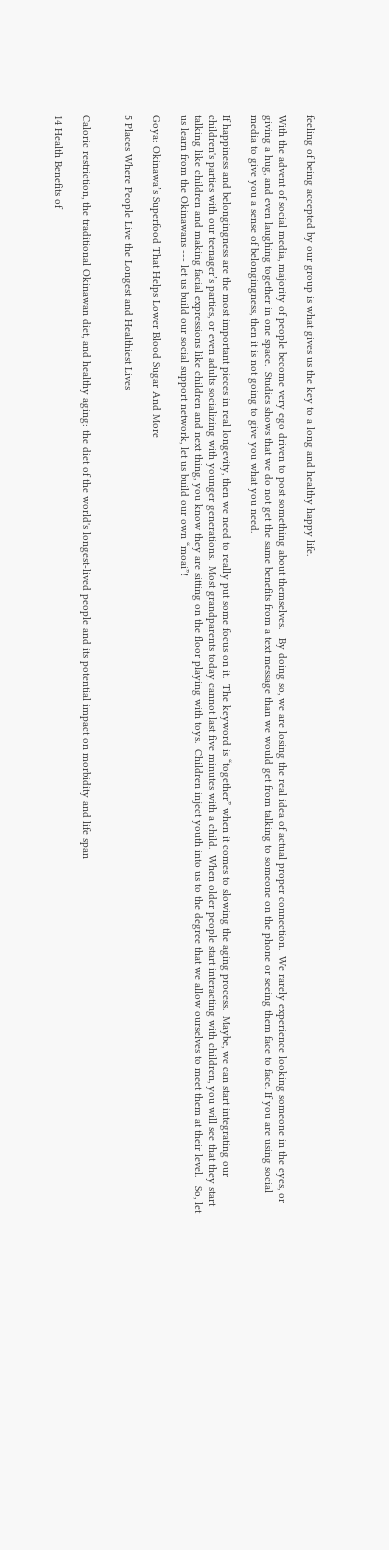feeling of being accepted by our group is what gives us the key to a long and healthy happy life.

With the advent of social media, majority of people become very ego driven to post something about themselves.   By doing so, we are losing the real idea of actual proper connection.  We rarely experience looking someone in the eyes, or giving a hug, and even laughing together in one space.  Studies shows that we do not get the same benefits from a text message than we would get from talking to someone on the phone or seeing them face to face. If you are using social media to give you a sense of belongingness, then it is not going to give you what you need.

If happiness and belongingness are the most important pieces in real longevity, then we need to really put some focus on it.  The keyword is “together” when it comes to slowing the aging process.  Maybe, we can start integrating our children's parties with our teenager’s parties, or even adults socializing with younger generations.  Most grandparents today cannot last five minutes with a child.  When older people start interacting with children, you will see that they start talking like children and making facial expressions like children and next thing, you know they are sitting on the floor playing with toys.  Children inject youth into us to the degree that we allow ourselves to meet them at their level.   So, let us learn from the Okinawans --- let us build our social support network, let us build our own “moai”!

Goya: Okinawa’s Superfood That Helps Lower Blood Sugar And More

5 Places Where People Live the Longest and Healthiest Lives


Caloric restriction, the traditional Okinawan diet, and healthy aging: the diet of the world's longest-lived people and its potential impact on morbidity and life span

14 Health Benefits of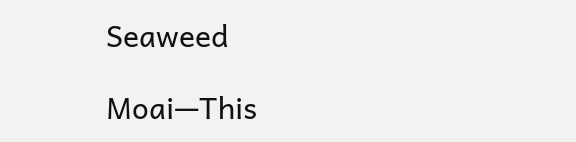Seaweed

Moai—This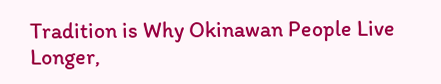Tradition is Why Okinawan People Live Longer,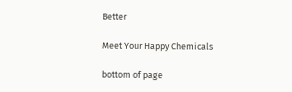Better

Meet Your Happy Chemicals

bottom of page